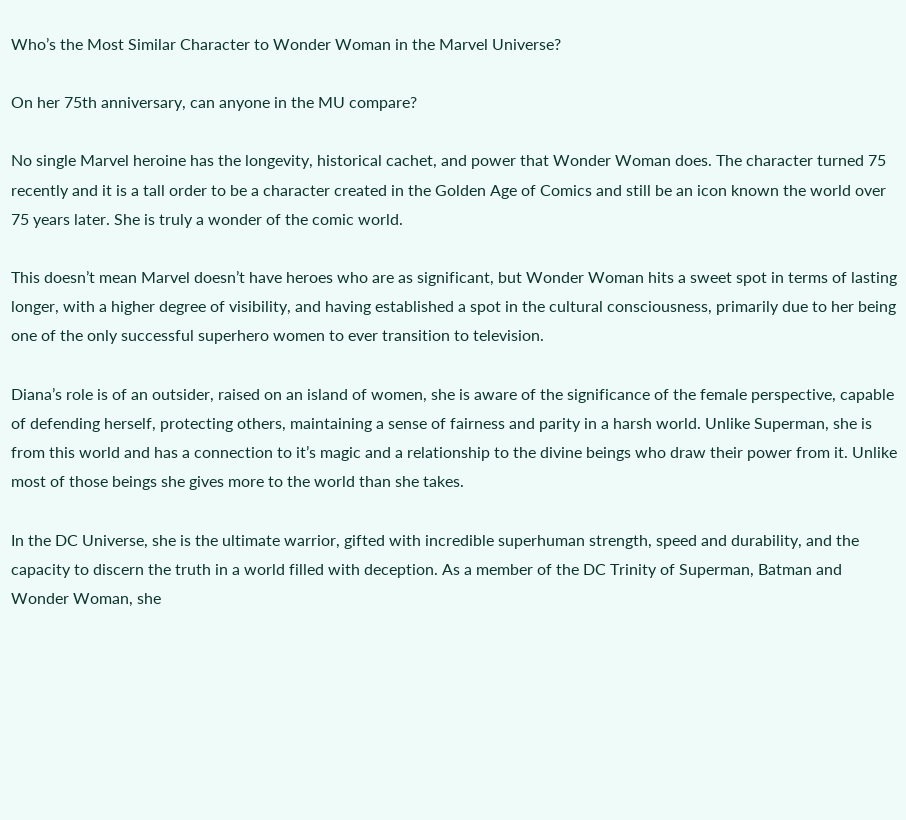Who’s the Most Similar Character to Wonder Woman in the Marvel Universe?

On her 75th anniversary, can anyone in the MU compare?

No single Marvel heroine has the longevity, historical cachet, and power that Wonder Woman does. The character turned 75 recently and it is a tall order to be a character created in the Golden Age of Comics and still be an icon known the world over 75 years later. She is truly a wonder of the comic world.

This doesn’t mean Marvel doesn’t have heroes who are as significant, but Wonder Woman hits a sweet spot in terms of lasting longer, with a higher degree of visibility, and having established a spot in the cultural consciousness, primarily due to her being one of the only successful superhero women to ever transition to television.

Diana’s role is of an outsider, raised on an island of women, she is aware of the significance of the female perspective, capable of defending herself, protecting others, maintaining a sense of fairness and parity in a harsh world. Unlike Superman, she is from this world and has a connection to it’s magic and a relationship to the divine beings who draw their power from it. Unlike most of those beings she gives more to the world than she takes.

In the DC Universe, she is the ultimate warrior, gifted with incredible superhuman strength, speed and durability, and the capacity to discern the truth in a world filled with deception. As a member of the DC Trinity of Superman, Batman and Wonder Woman, she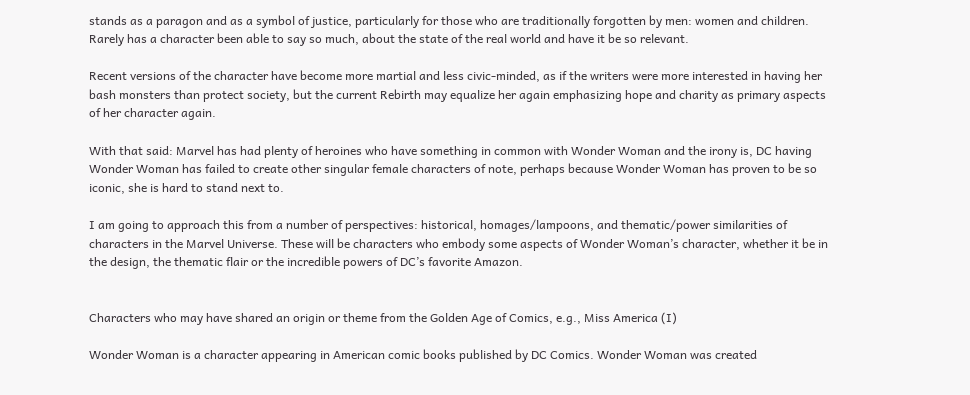stands as a paragon and as a symbol of justice, particularly for those who are traditionally forgotten by men: women and children. Rarely has a character been able to say so much, about the state of the real world and have it be so relevant.

Recent versions of the character have become more martial and less civic-minded, as if the writers were more interested in having her bash monsters than protect society, but the current Rebirth may equalize her again emphasizing hope and charity as primary aspects of her character again.

With that said: Marvel has had plenty of heroines who have something in common with Wonder Woman and the irony is, DC having Wonder Woman has failed to create other singular female characters of note, perhaps because Wonder Woman has proven to be so iconic, she is hard to stand next to.

I am going to approach this from a number of perspectives: historical, homages/lampoons, and thematic/power similarities of characters in the Marvel Universe. These will be characters who embody some aspects of Wonder Woman’s character, whether it be in the design, the thematic flair or the incredible powers of DC’s favorite Amazon.


Characters who may have shared an origin or theme from the Golden Age of Comics, e.g., Miss America (I)

Wonder Woman is a character appearing in American comic books published by DC Comics. Wonder Woman was created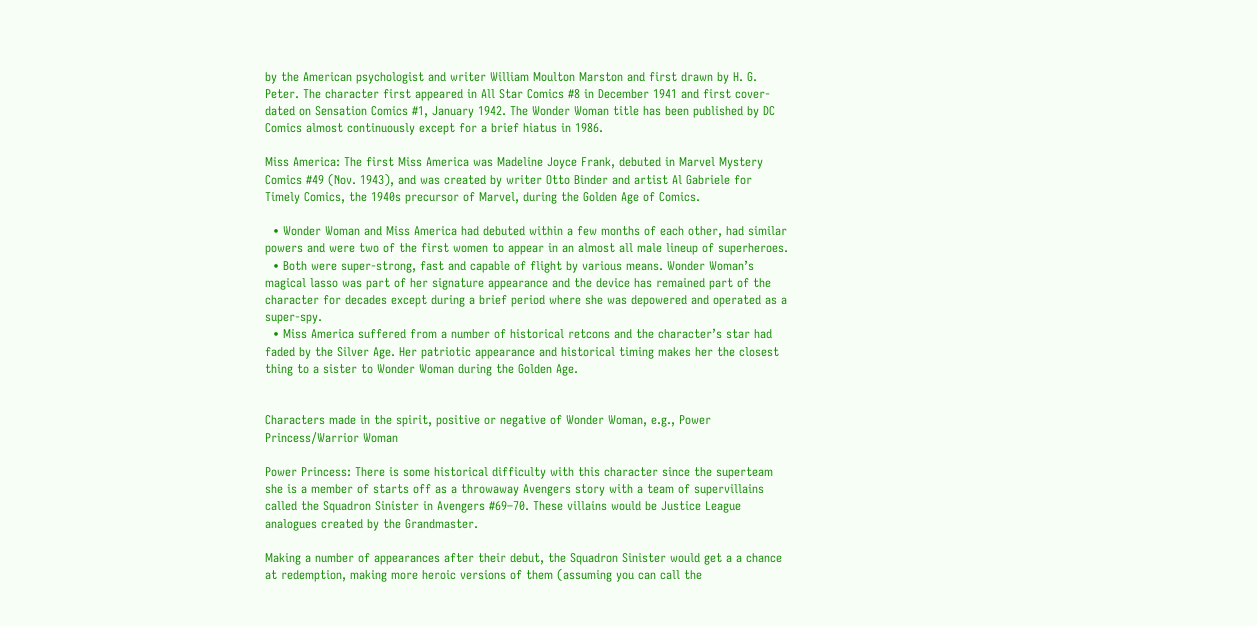by the American psychologist and writer William Moulton Marston and first drawn by H. G. Peter. The character first appeared in All Star Comics #8 in December 1941 and first cover-dated on Sensation Comics #1, January 1942. The Wonder Woman title has been published by DC Comics almost continuously except for a brief hiatus in 1986.

Miss America: The first Miss America was Madeline Joyce Frank, debuted in Marvel Mystery Comics #49 (Nov. 1943), and was created by writer Otto Binder and artist Al Gabriele for Timely Comics, the 1940s precursor of Marvel, during the Golden Age of Comics.

  • Wonder Woman and Miss America had debuted within a few months of each other, had similar powers and were two of the first women to appear in an almost all male lineup of superheroes.
  • Both were super-strong, fast and capable of flight by various means. Wonder Woman’s magical lasso was part of her signature appearance and the device has remained part of the character for decades except during a brief period where she was depowered and operated as a super-spy.
  • Miss America suffered from a number of historical retcons and the character’s star had faded by the Silver Age. Her patriotic appearance and historical timing makes her the closest thing to a sister to Wonder Woman during the Golden Age.


Characters made in the spirit, positive or negative of Wonder Woman, e.g., Power Princess/Warrior Woman

Power Princess: There is some historical difficulty with this character since the superteam she is a member of starts off as a throwaway Avengers story with a team of supervillains called the Squadron Sinister in Avengers #69–70. These villains would be Justice League analogues created by the Grandmaster.

Making a number of appearances after their debut, the Squadron Sinister would get a a chance at redemption, making more heroic versions of them (assuming you can call the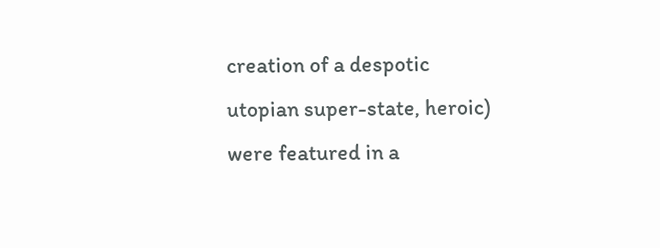creation of a despotic utopian super-state, heroic) were featured in a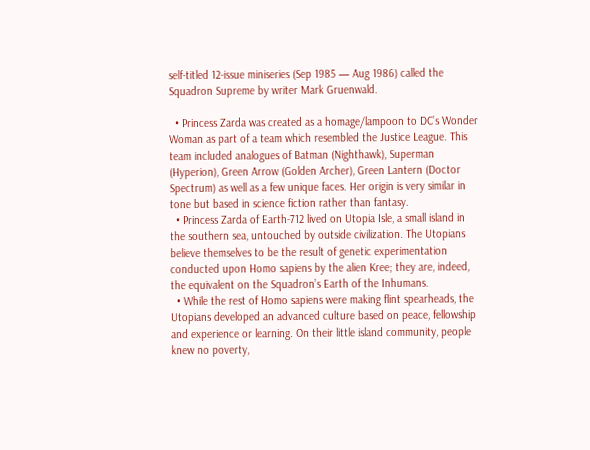self-titled 12-issue miniseries (Sep 1985 — Aug 1986) called the Squadron Supreme by writer Mark Gruenwald.

  • Princess Zarda was created as a homage/lampoon to DC’s Wonder Woman as part of a team which resembled the Justice League. This team included analogues of Batman (Nighthawk), Superman (Hyperion), Green Arrow (Golden Archer), Green Lantern (Doctor Spectrum) as well as a few unique faces. Her origin is very similar in tone but based in science fiction rather than fantasy.
  • Princess Zarda of Earth-712 lived on Utopia Isle, a small island in the southern sea, untouched by outside civilization. The Utopians believe themselves to be the result of genetic experimentation conducted upon Homo sapiens by the alien Kree; they are, indeed, the equivalent on the Squadron’s Earth of the Inhumans.
  • While the rest of Homo sapiens were making flint spearheads, the Utopians developed an advanced culture based on peace, fellowship and experience or learning. On their little island community, people knew no poverty,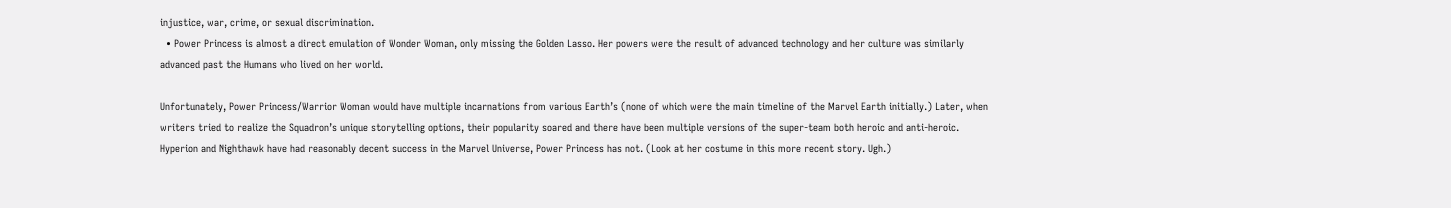injustice, war, crime, or sexual discrimination.
  • Power Princess is almost a direct emulation of Wonder Woman, only missing the Golden Lasso. Her powers were the result of advanced technology and her culture was similarly advanced past the Humans who lived on her world.

Unfortunately, Power Princess/Warrior Woman would have multiple incarnations from various Earth’s (none of which were the main timeline of the Marvel Earth initially.) Later, when writers tried to realize the Squadron’s unique storytelling options, their popularity soared and there have been multiple versions of the super-team both heroic and anti-heroic. Hyperion and Nighthawk have had reasonably decent success in the Marvel Universe, Power Princess has not. (Look at her costume in this more recent story. Ugh.)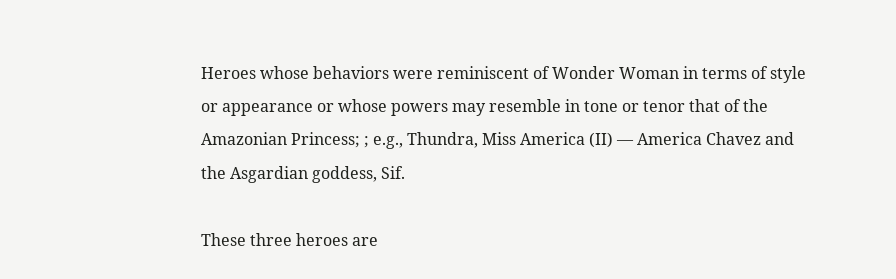Heroes whose behaviors were reminiscent of Wonder Woman in terms of style or appearance or whose powers may resemble in tone or tenor that of the Amazonian Princess; ; e.g., Thundra, Miss America (II) — America Chavez and the Asgardian goddess, Sif.

These three heroes are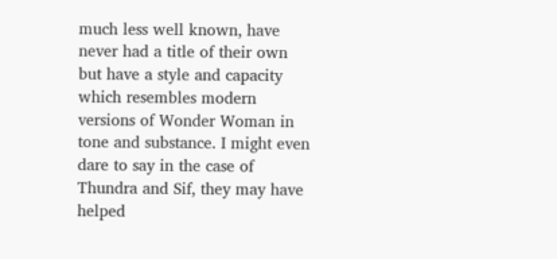much less well known, have never had a title of their own but have a style and capacity which resembles modern versions of Wonder Woman in tone and substance. I might even dare to say in the case of Thundra and Sif, they may have helped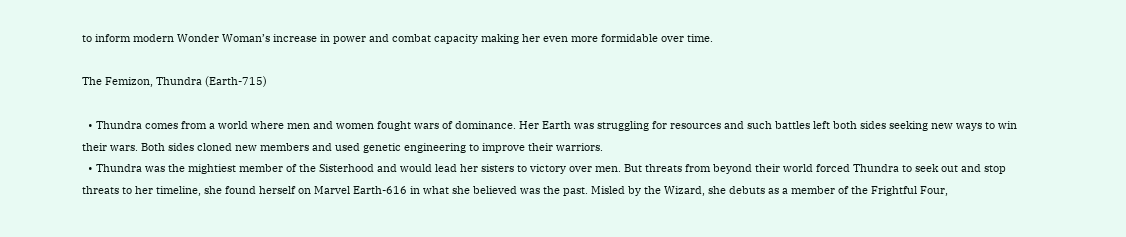to inform modern Wonder Woman’s increase in power and combat capacity making her even more formidable over time.

The Femizon, Thundra (Earth-715)

  • Thundra comes from a world where men and women fought wars of dominance. Her Earth was struggling for resources and such battles left both sides seeking new ways to win their wars. Both sides cloned new members and used genetic engineering to improve their warriors.
  • Thundra was the mightiest member of the Sisterhood and would lead her sisters to victory over men. But threats from beyond their world forced Thundra to seek out and stop threats to her timeline, she found herself on Marvel Earth-616 in what she believed was the past. Misled by the Wizard, she debuts as a member of the Frightful Four,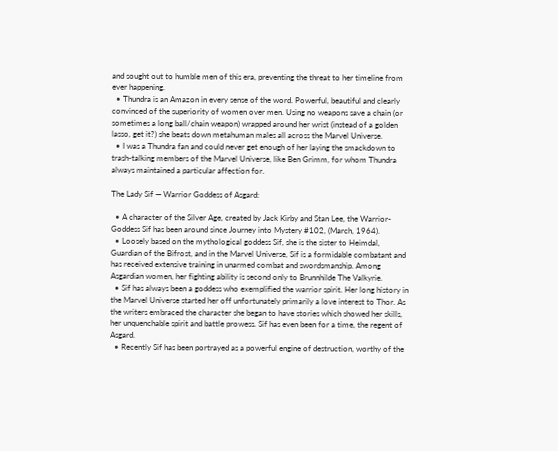and sought out to humble men of this era, preventing the threat to her timeline from ever happening.
  • Thundra is an Amazon in every sense of the word. Powerful, beautiful and clearly convinced of the superiority of women over men. Using no weapons save a chain (or sometimes a long ball/chain weapon) wrapped around her wrist (instead of a golden lasso, get it?) she beats down metahuman males all across the Marvel Universe.
  • I was a Thundra fan and could never get enough of her laying the smackdown to trash-talking members of the Marvel Universe, like Ben Grimm, for whom Thundra always maintained a particular affection for.

The Lady Sif — Warrior Goddess of Asgard:

  • A character of the Silver Age, created by Jack Kirby and Stan Lee, the Warrior-Goddess Sif has been around since Journey into Mystery #102, (March, 1964).
  • Loosely based on the mythological goddess Sif, she is the sister to Heimdal, Guardian of the Bifrost, and in the Marvel Universe, Sif is a formidable combatant and has received extensive training in unarmed combat and swordsmanship. Among Asgardian women, her fighting ability is second only to Brunnhilde The Valkyrie.
  • Sif has always been a goddess who exemplified the warrior spirit. Her long history in the Marvel Universe started her off unfortunately primarily a love interest to Thor. As the writers embraced the character she began to have stories which showed her skills, her unquenchable spirit and battle prowess. Sif has even been for a time, the regent of Asgard.
  • Recently Sif has been portrayed as a powerful engine of destruction, worthy of the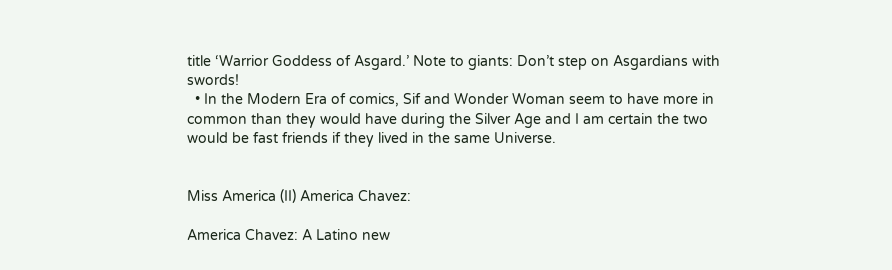title ‘Warrior Goddess of Asgard.’ Note to giants: Don’t step on Asgardians with swords!
  • In the Modern Era of comics, Sif and Wonder Woman seem to have more in common than they would have during the Silver Age and I am certain the two would be fast friends if they lived in the same Universe.


Miss America (II) America Chavez:

America Chavez: A Latino new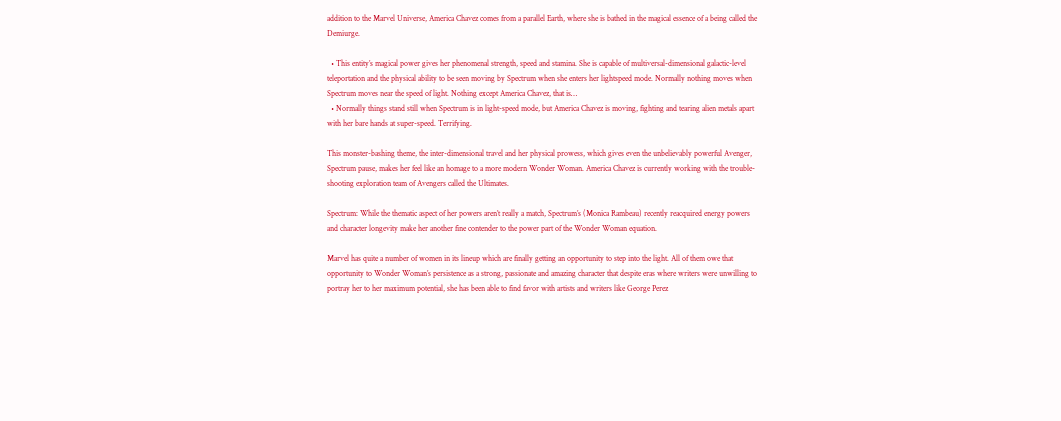addition to the Marvel Universe, America Chavez comes from a parallel Earth, where she is bathed in the magical essence of a being called the Demiurge.

  • This entity’s magical power gives her phenomenal strength, speed and stamina. She is capable of multiversal-dimensional galactic-level teleportation and the physical ability to be seen moving by Spectrum when she enters her lightspeed mode. Normally nothing moves when Spectrum moves near the speed of light. Nothing except America Chavez, that is…
  • Normally things stand still when Spectrum is in light-speed mode, but America Chavez is moving, fighting and tearing alien metals apart with her bare hands at super-speed. Terrifying.

This monster-bashing theme, the inter-dimensional travel and her physical prowess, which gives even the unbelievably powerful Avenger, Spectrum pause, makes her feel like an homage to a more modern Wonder Woman. America Chavez is currently working with the trouble-shooting exploration team of Avengers called the Ultimates.

Spectrum: While the thematic aspect of her powers aren’t really a match, Spectrum’s (Monica Rambeau) recently reacquired energy powers and character longevity make her another fine contender to the power part of the Wonder Woman equation.

Marvel has quite a number of women in its lineup which are finally getting an opportunity to step into the light. All of them owe that opportunity to Wonder Woman’s persistence as a strong, passionate and amazing character that despite eras where writers were unwilling to portray her to her maximum potential, she has been able to find favor with artists and writers like George Perez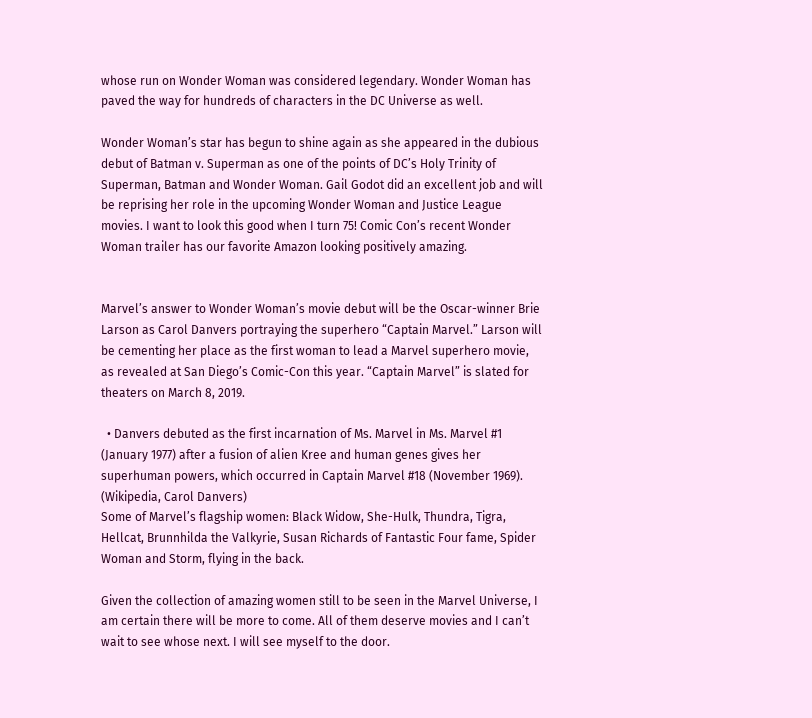whose run on Wonder Woman was considered legendary. Wonder Woman has paved the way for hundreds of characters in the DC Universe as well.

Wonder Woman’s star has begun to shine again as she appeared in the dubious debut of Batman v. Superman as one of the points of DC’s Holy Trinity of Superman, Batman and Wonder Woman. Gail Godot did an excellent job and will be reprising her role in the upcoming Wonder Woman and Justice League movies. I want to look this good when I turn 75! Comic Con’s recent Wonder Woman trailer has our favorite Amazon looking positively amazing.


Marvel’s answer to Wonder Woman’s movie debut will be the Oscar-winner Brie Larson as Carol Danvers portraying the superhero “Captain Marvel.” Larson will be cementing her place as the first woman to lead a Marvel superhero movie, as revealed at San Diego’s Comic-Con this year. “Captain Marvel” is slated for theaters on March 8, 2019.

  • Danvers debuted as the first incarnation of Ms. Marvel in Ms. Marvel #1 (January 1977) after a fusion of alien Kree and human genes gives her superhuman powers, which occurred in Captain Marvel #18 (November 1969). (Wikipedia, Carol Danvers)
Some of Marvel’s flagship women: Black Widow, She-Hulk, Thundra, Tigra, Hellcat, Brunnhilda the Valkyrie, Susan Richards of Fantastic Four fame, Spider Woman and Storm, flying in the back.

Given the collection of amazing women still to be seen in the Marvel Universe, I am certain there will be more to come. All of them deserve movies and I can’t wait to see whose next. I will see myself to the door.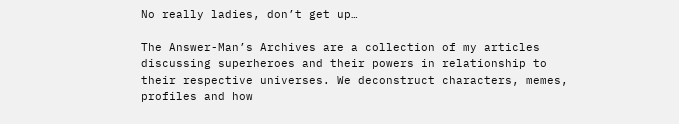No really ladies, don’t get up…

The Answer-Man’s Archives are a collection of my articles discussing superheroes and their powers in relationship to their respective universes. We deconstruct characters, memes, profiles and how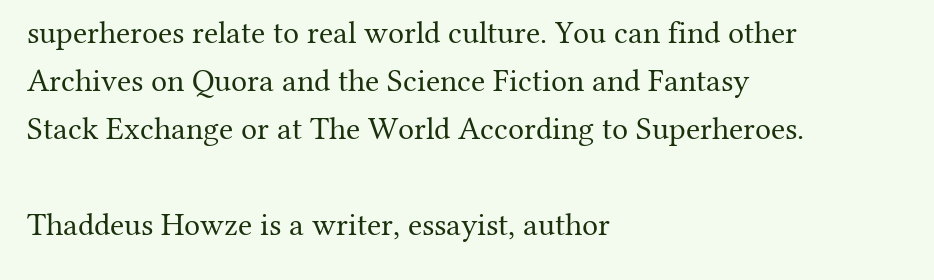superheroes relate to real world culture. You can find other Archives on Quora and the Science Fiction and Fantasy Stack Exchange or at The World According to Superheroes.

Thaddeus Howze is a writer, essayist, author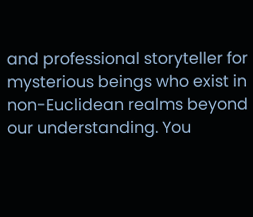and professional storyteller for mysterious beings who exist in non-Euclidean realms beyond our understanding. You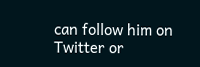can follow him on Twitter or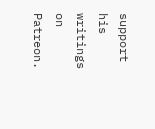support his writings on Patreon.